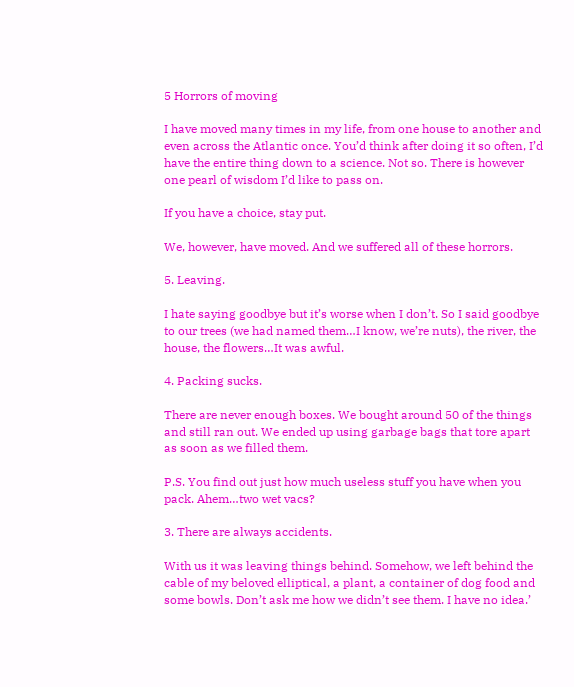5 Horrors of moving

I have moved many times in my life, from one house to another and even across the Atlantic once. You’d think after doing it so often, I’d have the entire thing down to a science. Not so. There is however one pearl of wisdom I’d like to pass on.

If you have a choice, stay put.

We, however, have moved. And we suffered all of these horrors.

5. Leaving.

I hate saying goodbye but it’s worse when I don’t. So I said goodbye to our trees (we had named them…I know, we’re nuts), the river, the house, the flowers…It was awful.

4. Packing sucks.

There are never enough boxes. We bought around 50 of the things and still ran out. We ended up using garbage bags that tore apart as soon as we filled them.

P.S. You find out just how much useless stuff you have when you pack. Ahem…two wet vacs?

3. There are always accidents.

With us it was leaving things behind. Somehow, we left behind the cable of my beloved elliptical, a plant, a container of dog food and some bowls. Don’t ask me how we didn’t see them. I have no idea.’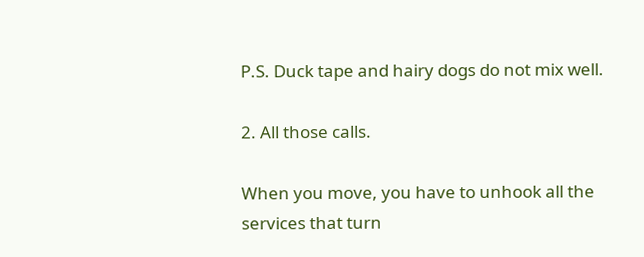P.S. Duck tape and hairy dogs do not mix well.

2. All those calls.

When you move, you have to unhook all the services that turn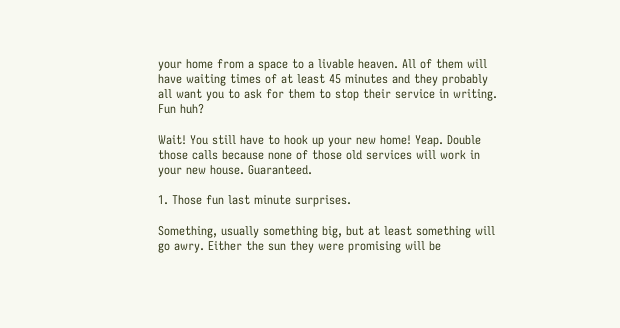your home from a space to a livable heaven. All of them will have waiting times of at least 45 minutes and they probably all want you to ask for them to stop their service in writing. Fun huh?

Wait! You still have to hook up your new home! Yeap. Double those calls because none of those old services will work in your new house. Guaranteed.

1. Those fun last minute surprises.

Something, usually something big, but at least something will go awry. Either the sun they were promising will be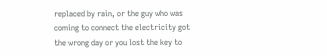replaced by rain, or the guy who was coming to connect the electricity got the wrong day or you lost the key to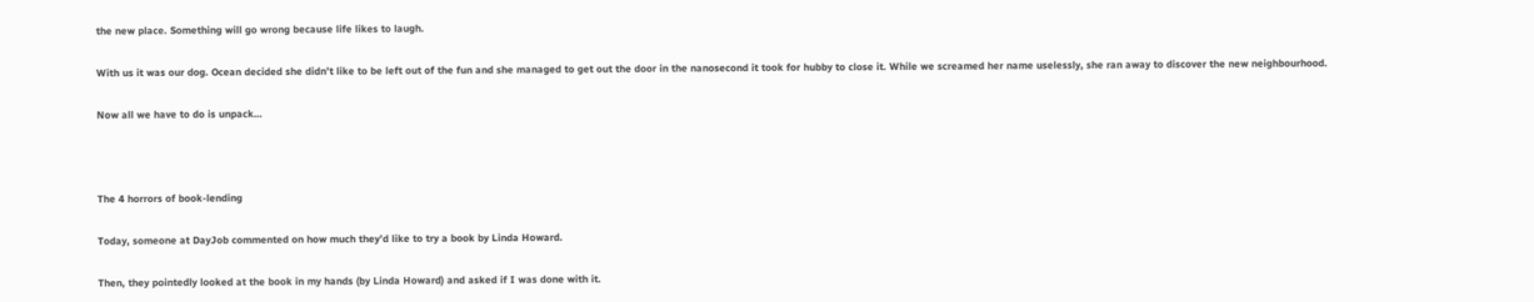the new place. Something will go wrong because life likes to laugh.

With us it was our dog. Ocean decided she didn’t like to be left out of the fun and she managed to get out the door in the nanosecond it took for hubby to close it. While we screamed her name uselessly, she ran away to discover the new neighbourhood.

Now all we have to do is unpack…



The 4 horrors of book-lending

Today, someone at DayJob commented on how much they’d like to try a book by Linda Howard.

Then, they pointedly looked at the book in my hands (by Linda Howard) and asked if I was done with it.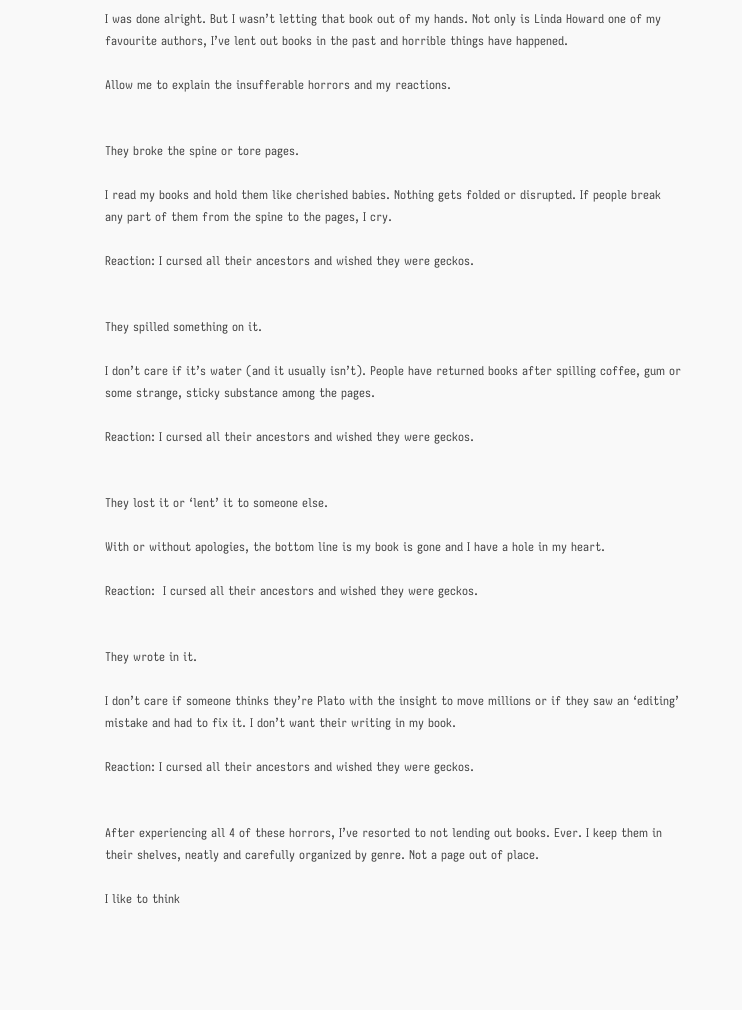I was done alright. But I wasn’t letting that book out of my hands. Not only is Linda Howard one of my favourite authors, I’ve lent out books in the past and horrible things have happened.

Allow me to explain the insufferable horrors and my reactions.


They broke the spine or tore pages.

I read my books and hold them like cherished babies. Nothing gets folded or disrupted. If people break any part of them from the spine to the pages, I cry.

Reaction: I cursed all their ancestors and wished they were geckos.


They spilled something on it.

I don’t care if it’s water (and it usually isn’t). People have returned books after spilling coffee, gum or some strange, sticky substance among the pages.

Reaction: I cursed all their ancestors and wished they were geckos.


They lost it or ‘lent’ it to someone else.

With or without apologies, the bottom line is my book is gone and I have a hole in my heart.

Reaction:  I cursed all their ancestors and wished they were geckos.


They wrote in it.

I don’t care if someone thinks they’re Plato with the insight to move millions or if they saw an ‘editing’ mistake and had to fix it. I don’t want their writing in my book.

Reaction: I cursed all their ancestors and wished they were geckos.


After experiencing all 4 of these horrors, I’ve resorted to not lending out books. Ever. I keep them in their shelves, neatly and carefully organized by genre. Not a page out of place.

I like to think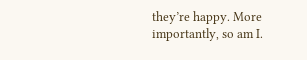they’re happy. More importantly, so am I.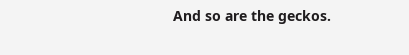And so are the geckos.